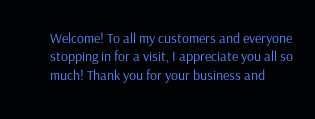Welcome! To all my customers and everyone stopping in for a visit, I appreciate you all so much! Thank you for your business and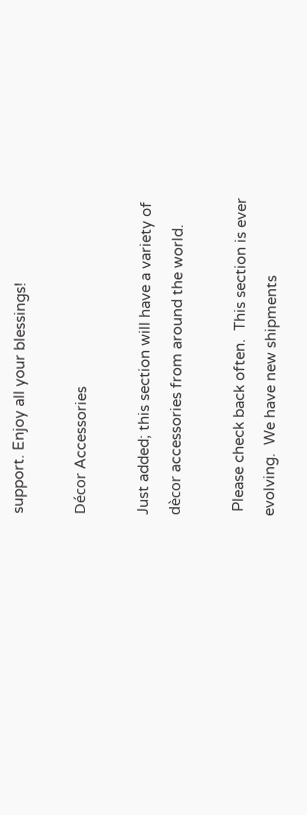support. Enjoy all your blessings!

Décor Accessories

Just added; this section will have a variety of dècor accessories from around the world.

 Please check back often.  This section is ever evolving.  We have new shipments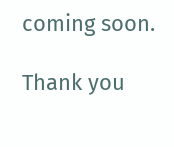coming soon.

Thank you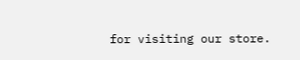for visiting our store.